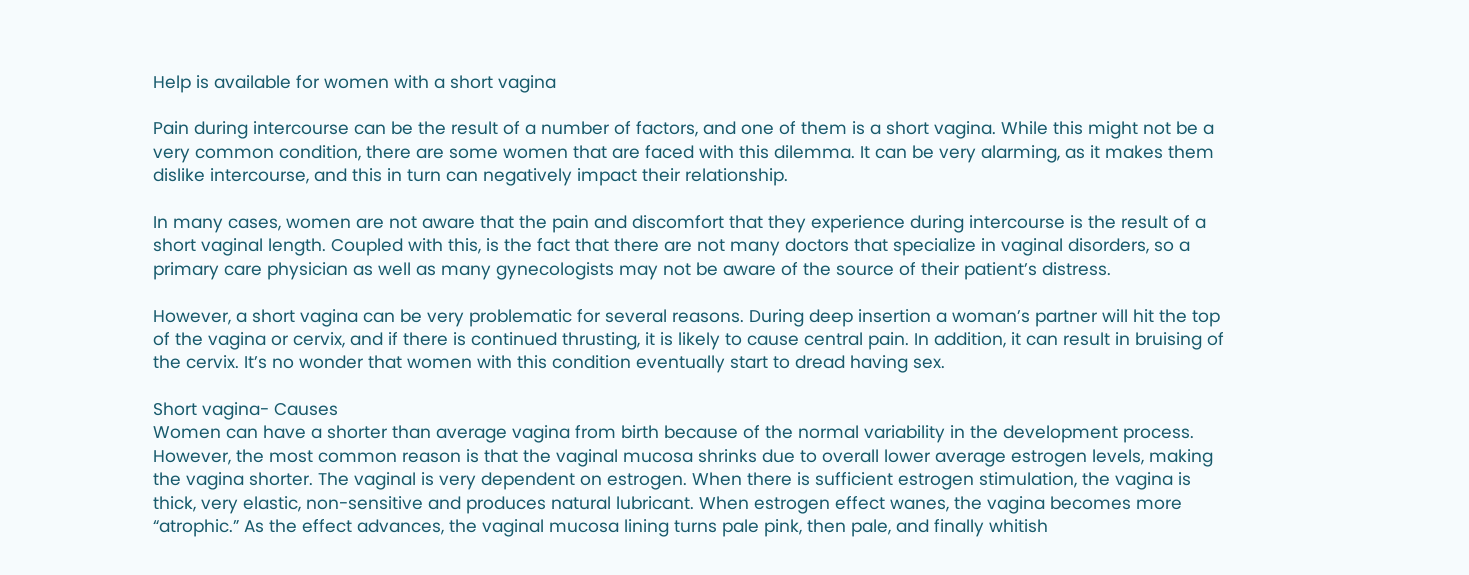Help is available for women with a short vagina

Pain during intercourse can be the result of a number of factors, and one of them is a short vagina. While this might not be a very common condition, there are some women that are faced with this dilemma. It can be very alarming, as it makes them dislike intercourse, and this in turn can negatively impact their relationship.

In many cases, women are not aware that the pain and discomfort that they experience during intercourse is the result of a short vaginal length. Coupled with this, is the fact that there are not many doctors that specialize in vaginal disorders, so a primary care physician as well as many gynecologists may not be aware of the source of their patient’s distress.

However, a short vagina can be very problematic for several reasons. During deep insertion a woman’s partner will hit the top of the vagina or cervix, and if there is continued thrusting, it is likely to cause central pain. In addition, it can result in bruising of the cervix. It’s no wonder that women with this condition eventually start to dread having sex.

Short vagina- Causes
Women can have a shorter than average vagina from birth because of the normal variability in the development process. However, the most common reason is that the vaginal mucosa shrinks due to overall lower average estrogen levels, making the vagina shorter. The vaginal is very dependent on estrogen. When there is sufficient estrogen stimulation, the vagina is thick, very elastic, non-sensitive and produces natural lubricant. When estrogen effect wanes, the vagina becomes more “atrophic.” As the effect advances, the vaginal mucosa lining turns pale pink, then pale, and finally whitish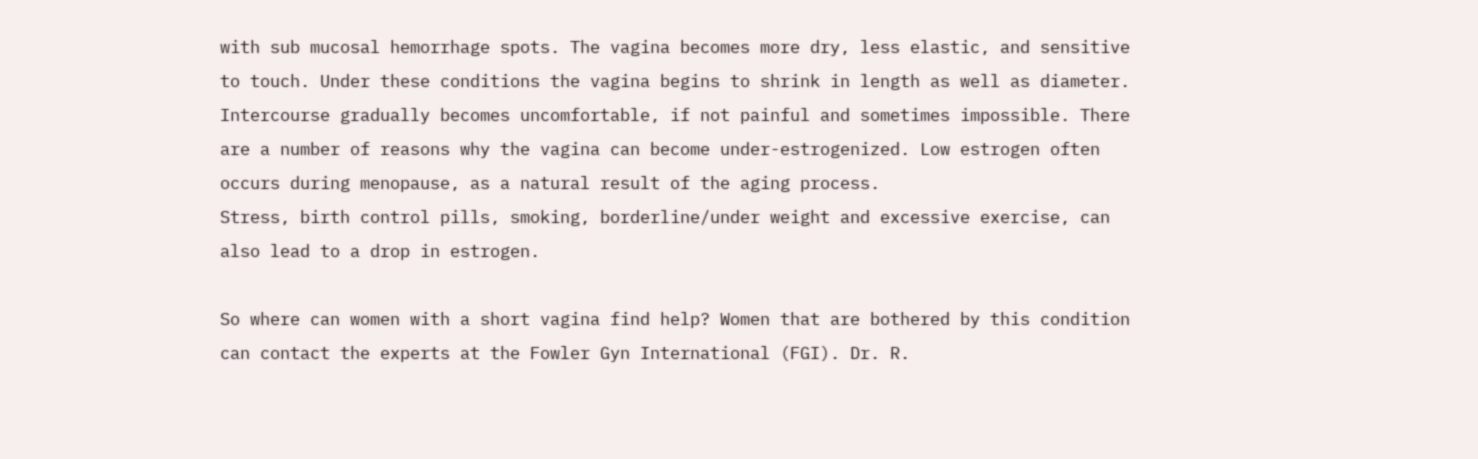with sub mucosal hemorrhage spots. The vagina becomes more dry, less elastic, and sensitive to touch. Under these conditions the vagina begins to shrink in length as well as diameter. Intercourse gradually becomes uncomfortable, if not painful and sometimes impossible. There are a number of reasons why the vagina can become under-estrogenized. Low estrogen often occurs during menopause, as a natural result of the aging process.
Stress, birth control pills, smoking, borderline/under weight and excessive exercise, can also lead to a drop in estrogen.

So where can women with a short vagina find help? Women that are bothered by this condition can contact the experts at the Fowler Gyn International (FGI). Dr. R.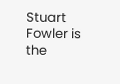Stuart Fowler is the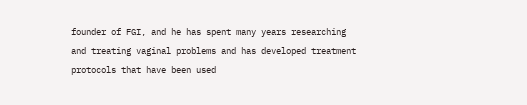founder of FGI, and he has spent many years researching and treating vaginal problems and has developed treatment protocols that have been used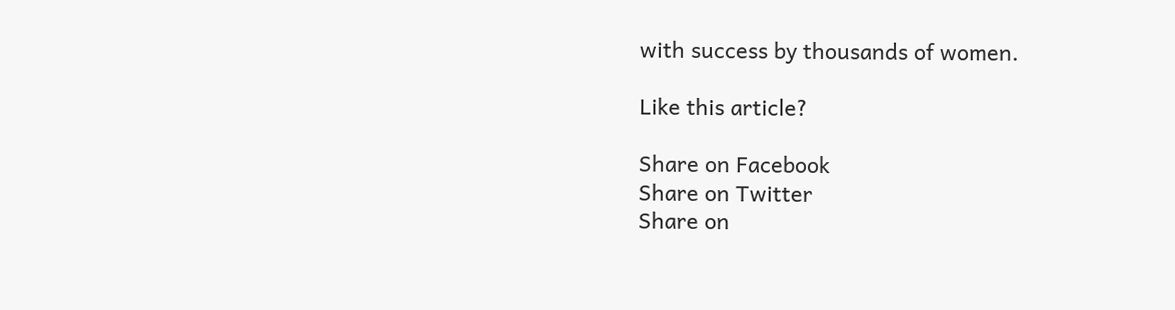with success by thousands of women.

Like this article?

Share on Facebook
Share on Twitter
Share on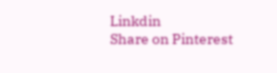Linkdin
Share on Pinterest